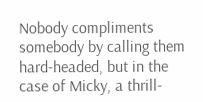Nobody compliments somebody by calling them hard-headed, but in the case of Micky, a thrill-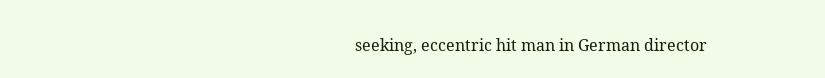seeking, eccentric hit man in German director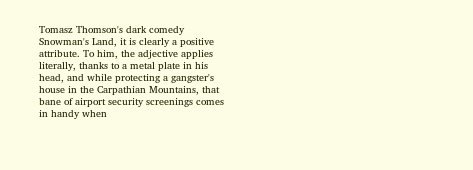Tomasz Thomson's dark comedy Snowman's Land, it is clearly a positive attribute. To him, the adjective applies literally, thanks to a metal plate in his head, and while protecting a gangster's house in the Carpathian Mountains, that bane of airport security screenings comes in handy when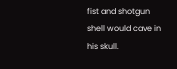fist and shotgun shell would cave in his skull.